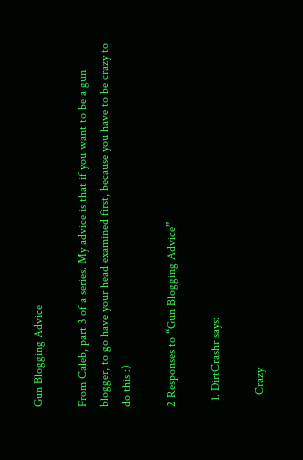Gun Blogging Advice

From Caleb, part 3 of a series. My advice is that if you want to be a gun blogger, to go have your head examined first, because you have to be crazy to do this :)

2 Responses to “Gun Blogging Advice”

  1. DirtCrashr says:

    Crazy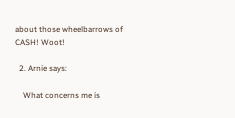about those wheelbarrows of CASH! Woot!

  2. Arnie says:

    What concerns me is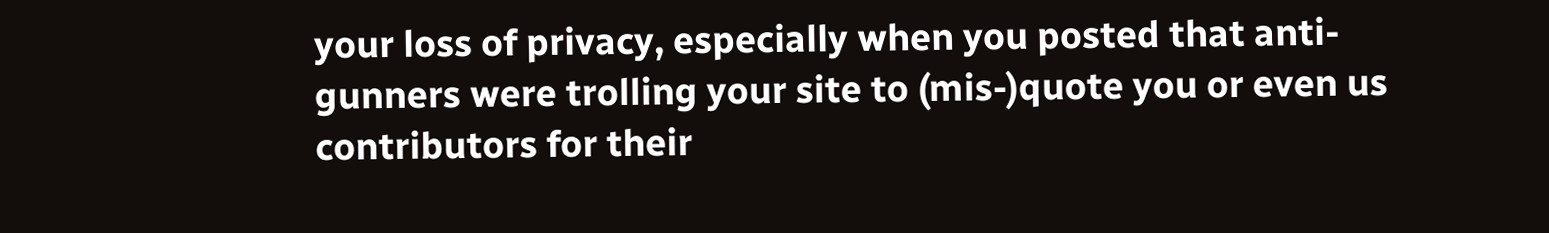your loss of privacy, especially when you posted that anti-gunners were trolling your site to (mis-)quote you or even us contributors for their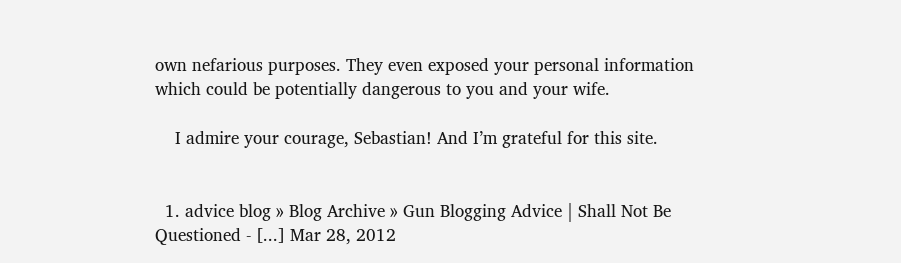own nefarious purposes. They even exposed your personal information which could be potentially dangerous to you and your wife.

    I admire your courage, Sebastian! And I’m grateful for this site.


  1. advice blog » Blog Archive » Gun Blogging Advice | Shall Not Be Questioned - [...] Mar 28, 2012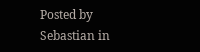Posted by Sebastian in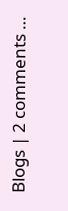Blogs | 2 comments …